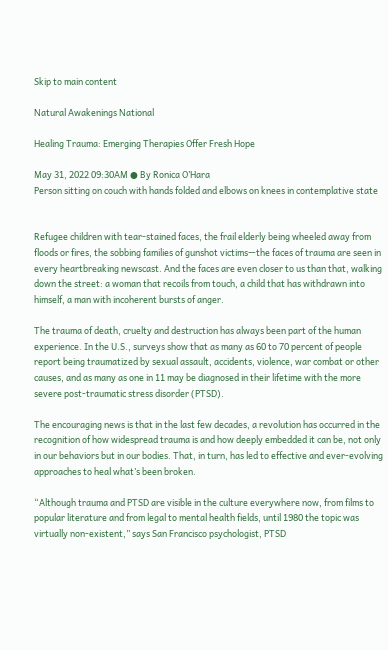Skip to main content

Natural Awakenings National

Healing Trauma: Emerging Therapies Offer Fresh Hope

May 31, 2022 09:30AM ● By Ronica O’Hara
Person sitting on couch with hands folded and elbows on knees in contemplative state


Refugee children with tear-stained faces, the frail elderly being wheeled away from floods or fires, the sobbing families of gunshot victims—the faces of trauma are seen in every heartbreaking newscast. And the faces are even closer to us than that, walking down the street: a woman that recoils from touch, a child that has withdrawn into himself, a man with incoherent bursts of anger.

The trauma of death, cruelty and destruction has always been part of the human experience. In the U.S., surveys show that as many as 60 to 70 percent of people report being traumatized by sexual assault, accidents, violence, war combat or other causes, and as many as one in 11 may be diagnosed in their lifetime with the more severe post-traumatic stress disorder (PTSD).

The encouraging news is that in the last few decades, a revolution has occurred in the recognition of how widespread trauma is and how deeply embedded it can be, not only in our behaviors but in our bodies. That, in turn, has led to effective and ever-evolving approaches to heal what’s been broken.

“Although trauma and PTSD are visible in the culture everywhere now, from films to popular literature and from legal to mental health fields, until 1980 the topic was virtually non-existent,” says San Francisco psychologist, PTSD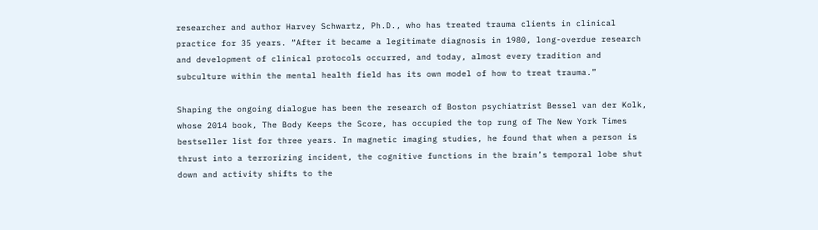researcher and author Harvey Schwartz, Ph.D., who has treated trauma clients in clinical practice for 35 years. “After it became a legitimate diagnosis in 1980, long-overdue research and development of clinical protocols occurred, and today, almost every tradition and subculture within the mental health field has its own model of how to treat trauma.”

Shaping the ongoing dialogue has been the research of Boston psychiatrist Bessel van der Kolk, whose 2014 book, The Body Keeps the Score, has occupied the top rung of The New York Times bestseller list for three years. In magnetic imaging studies, he found that when a person is thrust into a terrorizing incident, the cognitive functions in the brain’s temporal lobe shut down and activity shifts to the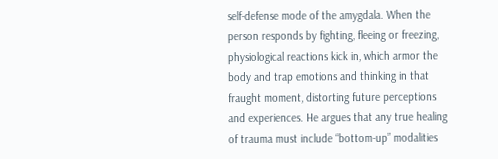self-defense mode of the amygdala. When the person responds by fighting, fleeing or freezing, physiological reactions kick in, which armor the body and trap emotions and thinking in that fraught moment, distorting future perceptions and experiences. He argues that any true healing of trauma must include “bottom-up” modalities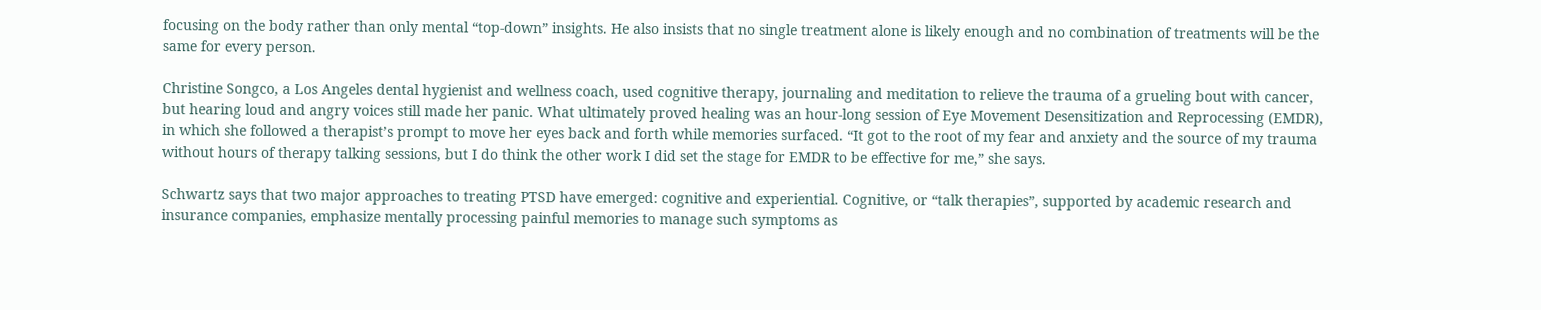focusing on the body rather than only mental “top-down” insights. He also insists that no single treatment alone is likely enough and no combination of treatments will be the same for every person.

Christine Songco, a Los Angeles dental hygienist and wellness coach, used cognitive therapy, journaling and meditation to relieve the trauma of a grueling bout with cancer, but hearing loud and angry voices still made her panic. What ultimately proved healing was an hour-long session of Eye Movement Desensitization and Reprocessing (EMDR), in which she followed a therapist’s prompt to move her eyes back and forth while memories surfaced. “It got to the root of my fear and anxiety and the source of my trauma without hours of therapy talking sessions, but I do think the other work I did set the stage for EMDR to be effective for me,” she says.

Schwartz says that two major approaches to treating PTSD have emerged: cognitive and experiential. Cognitive, or “talk therapies”, supported by academic research and insurance companies, emphasize mentally processing painful memories to manage such symptoms as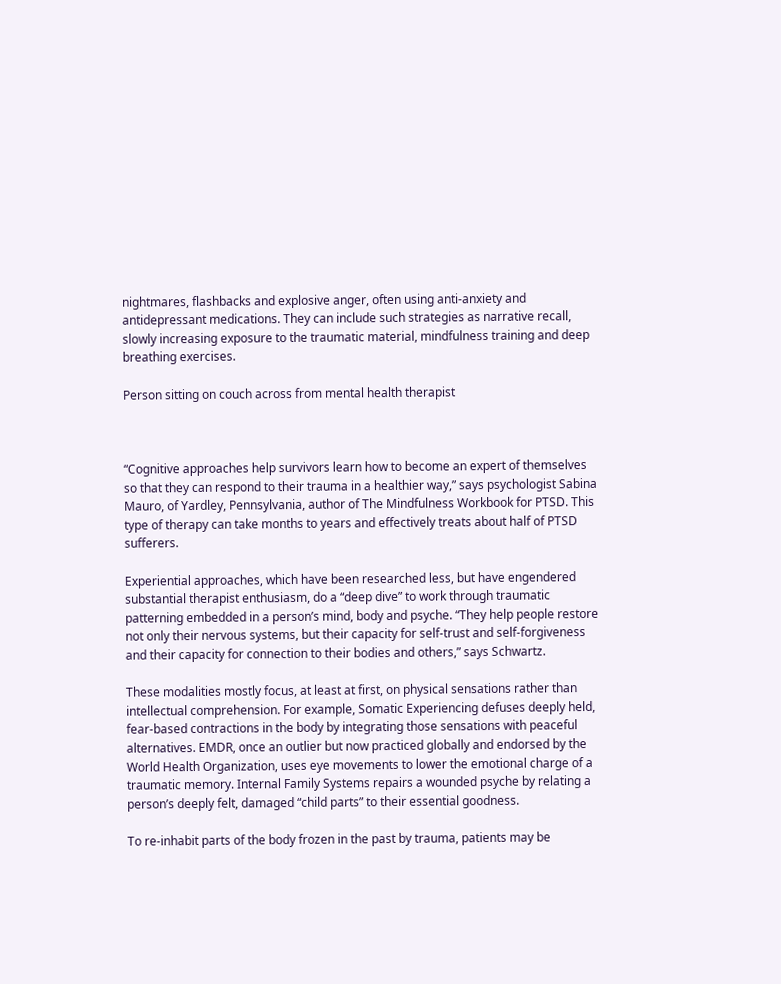nightmares, flashbacks and explosive anger, often using anti-anxiety and antidepressant medications. They can include such strategies as narrative recall, slowly increasing exposure to the traumatic material, mindfulness training and deep breathing exercises.

Person sitting on couch across from mental health therapist



“Cognitive approaches help survivors learn how to become an expert of themselves so that they can respond to their trauma in a healthier way,” says psychologist Sabina Mauro, of Yardley, Pennsylvania, author of The Mindfulness Workbook for PTSD. This type of therapy can take months to years and effectively treats about half of PTSD sufferers.

Experiential approaches, which have been researched less, but have engendered substantial therapist enthusiasm, do a “deep dive” to work through traumatic patterning embedded in a person’s mind, body and psyche. “They help people restore not only their nervous systems, but their capacity for self-trust and self-forgiveness and their capacity for connection to their bodies and others,” says Schwartz.

These modalities mostly focus, at least at first, on physical sensations rather than intellectual comprehension. For example, Somatic Experiencing defuses deeply held, fear-based contractions in the body by integrating those sensations with peaceful alternatives. EMDR, once an outlier but now practiced globally and endorsed by the World Health Organization, uses eye movements to lower the emotional charge of a traumatic memory. Internal Family Systems repairs a wounded psyche by relating a person’s deeply felt, damaged “child parts” to their essential goodness.

To re-inhabit parts of the body frozen in the past by trauma, patients may be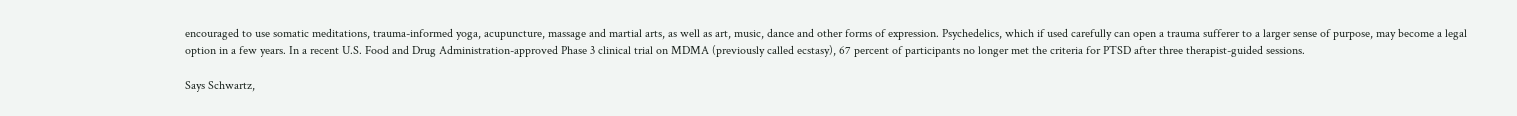encouraged to use somatic meditations, trauma-informed yoga, acupuncture, massage and martial arts, as well as art, music, dance and other forms of expression. Psychedelics, which if used carefully can open a trauma sufferer to a larger sense of purpose, may become a legal option in a few years. In a recent U.S. Food and Drug Administration-approved Phase 3 clinical trial on MDMA (previously called ecstasy), 67 percent of participants no longer met the criteria for PTSD after three therapist-guided sessions.

Says Schwartz,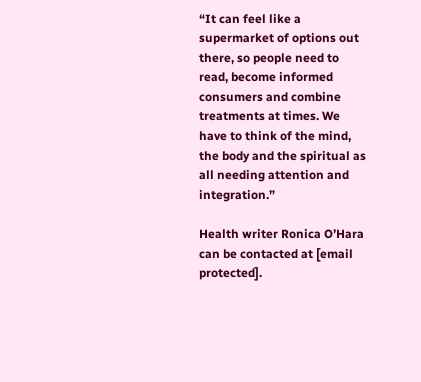“It can feel like a supermarket of options out there, so people need to read, become informed consumers and combine treatments at times. We have to think of the mind, the body and the spiritual as all needing attention and integration.”

Health writer Ronica O’Hara can be contacted at [email protected].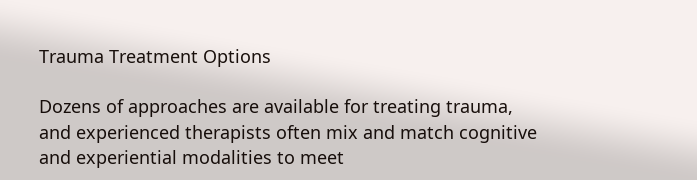Trauma Treatment Options

Dozens of approaches are available for treating trauma, and experienced therapists often mix and match cognitive and experiential modalities to meet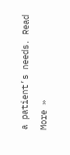a patient’s needs. Read More »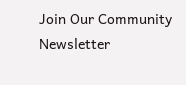Join Our Community Newsletter